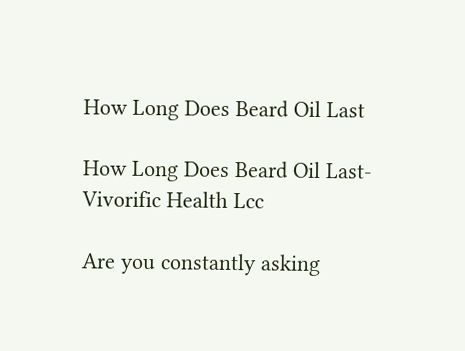How Long Does Beard Oil Last

How Long Does Beard Oil Last- Vivorific Health Lcc

Are you constantly asking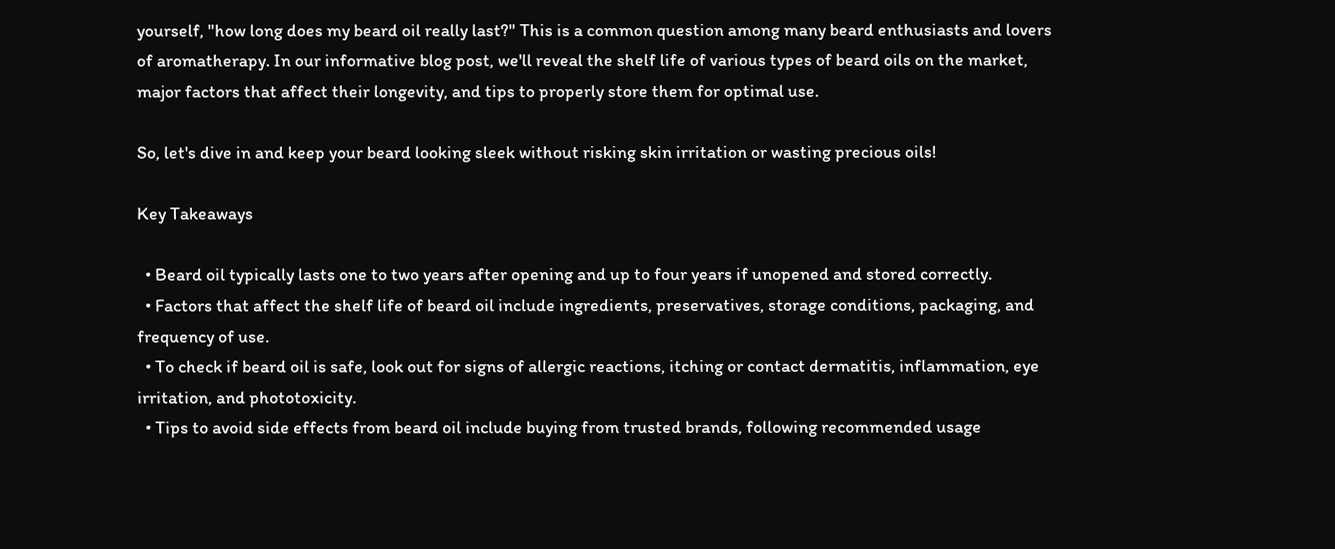yourself, "how long does my beard oil really last?" This is a common question among many beard enthusiasts and lovers of aromatherapy. In our informative blog post, we'll reveal the shelf life of various types of beard oils on the market, major factors that affect their longevity, and tips to properly store them for optimal use.

So, let's dive in and keep your beard looking sleek without risking skin irritation or wasting precious oils!

Key Takeaways

  • Beard oil typically lasts one to two years after opening and up to four years if unopened and stored correctly.
  • Factors that affect the shelf life of beard oil include ingredients, preservatives, storage conditions, packaging, and frequency of use.
  • To check if beard oil is safe, look out for signs of allergic reactions, itching or contact dermatitis, inflammation, eye irritation, and phototoxicity.
  • Tips to avoid side effects from beard oil include buying from trusted brands, following recommended usage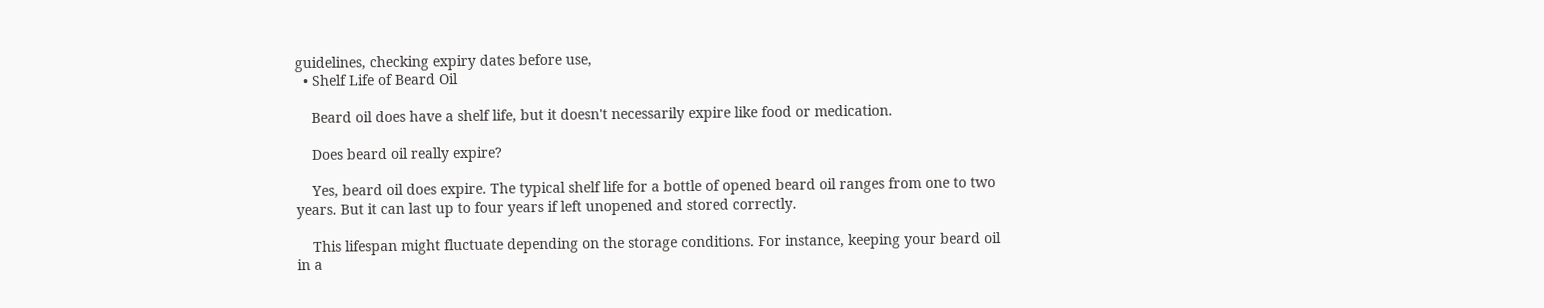guidelines, checking expiry dates before use,
  • Shelf Life of Beard Oil

    Beard oil does have a shelf life, but it doesn't necessarily expire like food or medication.

    Does beard oil really expire?

    Yes, beard oil does expire. The typical shelf life for a bottle of opened beard oil ranges from one to two years. But it can last up to four years if left unopened and stored correctly.

    This lifespan might fluctuate depending on the storage conditions. For instance, keeping your beard oil in a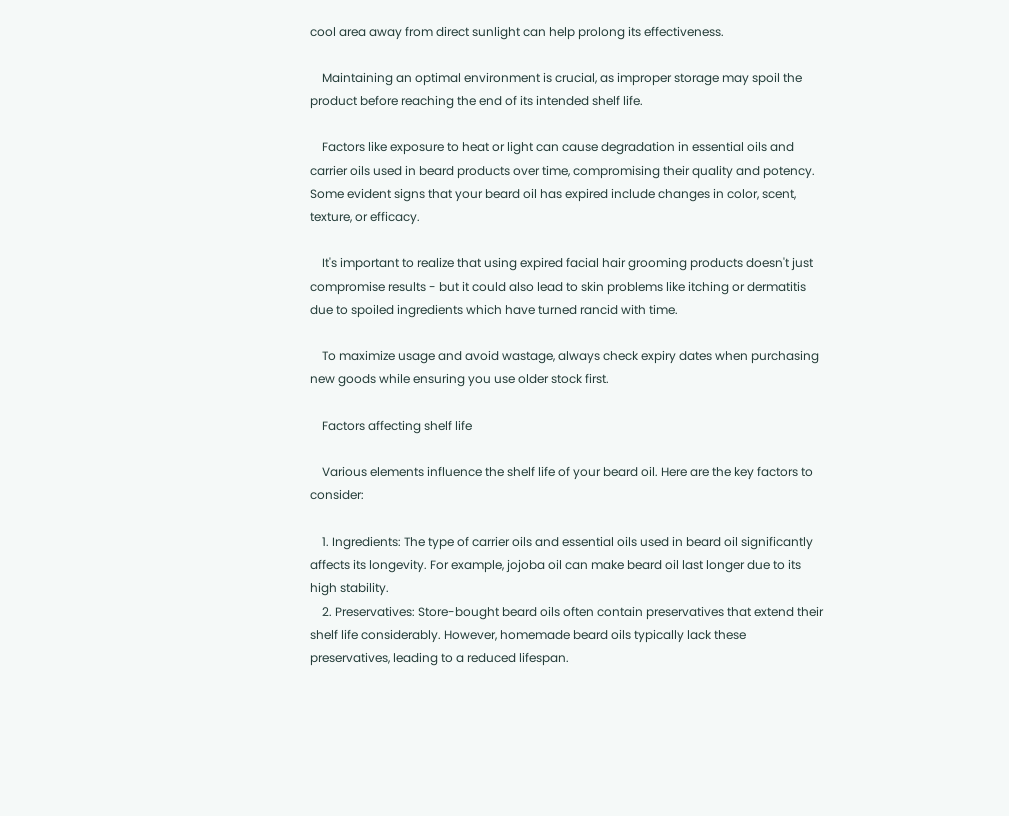cool area away from direct sunlight can help prolong its effectiveness.

    Maintaining an optimal environment is crucial, as improper storage may spoil the product before reaching the end of its intended shelf life.

    Factors like exposure to heat or light can cause degradation in essential oils and carrier oils used in beard products over time, compromising their quality and potency. Some evident signs that your beard oil has expired include changes in color, scent, texture, or efficacy.

    It's important to realize that using expired facial hair grooming products doesn't just compromise results - but it could also lead to skin problems like itching or dermatitis due to spoiled ingredients which have turned rancid with time.

    To maximize usage and avoid wastage, always check expiry dates when purchasing new goods while ensuring you use older stock first.

    Factors affecting shelf life

    Various elements influence the shelf life of your beard oil. Here are the key factors to consider:

    1. Ingredients: The type of carrier oils and essential oils used in beard oil significantly affects its longevity. For example, jojoba oil can make beard oil last longer due to its high stability.
    2. Preservatives: Store-bought beard oils often contain preservatives that extend their shelf life considerably. However, homemade beard oils typically lack these preservatives, leading to a reduced lifespan.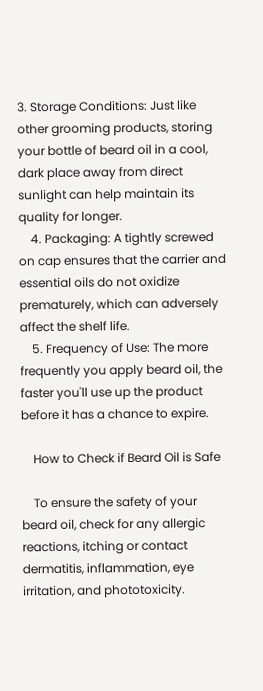3. Storage Conditions: Just like other grooming products, storing your bottle of beard oil in a cool, dark place away from direct sunlight can help maintain its quality for longer.
    4. Packaging: A tightly screwed on cap ensures that the carrier and essential oils do not oxidize prematurely, which can adversely affect the shelf life.
    5. Frequency of Use: The more frequently you apply beard oil, the faster you'll use up the product before it has a chance to expire.

    How to Check if Beard Oil is Safe

    To ensure the safety of your beard oil, check for any allergic reactions, itching or contact dermatitis, inflammation, eye irritation, and phototoxicity.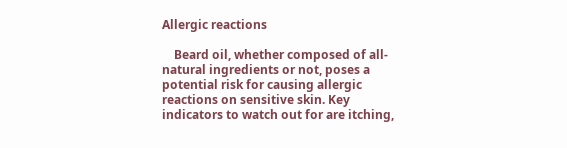Allergic reactions

    Beard oil, whether composed of all-natural ingredients or not, poses a potential risk for causing allergic reactions on sensitive skin. Key indicators to watch out for are itching,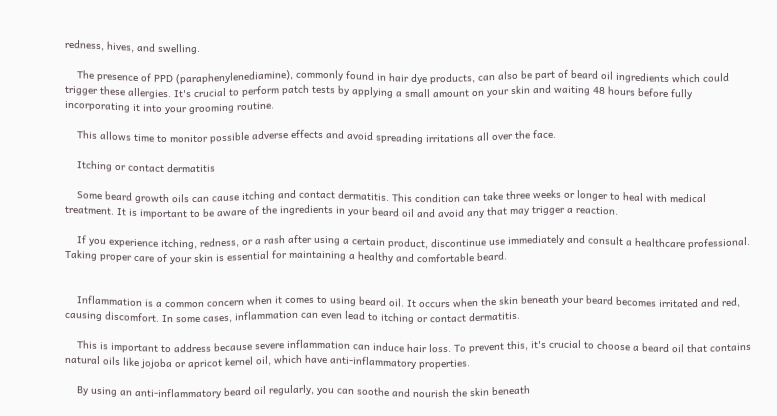redness, hives, and swelling.

    The presence of PPD (paraphenylenediamine), commonly found in hair dye products, can also be part of beard oil ingredients which could trigger these allergies. It's crucial to perform patch tests by applying a small amount on your skin and waiting 48 hours before fully incorporating it into your grooming routine.

    This allows time to monitor possible adverse effects and avoid spreading irritations all over the face.

    Itching or contact dermatitis

    Some beard growth oils can cause itching and contact dermatitis. This condition can take three weeks or longer to heal with medical treatment. It is important to be aware of the ingredients in your beard oil and avoid any that may trigger a reaction.

    If you experience itching, redness, or a rash after using a certain product, discontinue use immediately and consult a healthcare professional. Taking proper care of your skin is essential for maintaining a healthy and comfortable beard.


    Inflammation is a common concern when it comes to using beard oil. It occurs when the skin beneath your beard becomes irritated and red, causing discomfort. In some cases, inflammation can even lead to itching or contact dermatitis.

    This is important to address because severe inflammation can induce hair loss. To prevent this, it's crucial to choose a beard oil that contains natural oils like jojoba or apricot kernel oil, which have anti-inflammatory properties.

    By using an anti-inflammatory beard oil regularly, you can soothe and nourish the skin beneath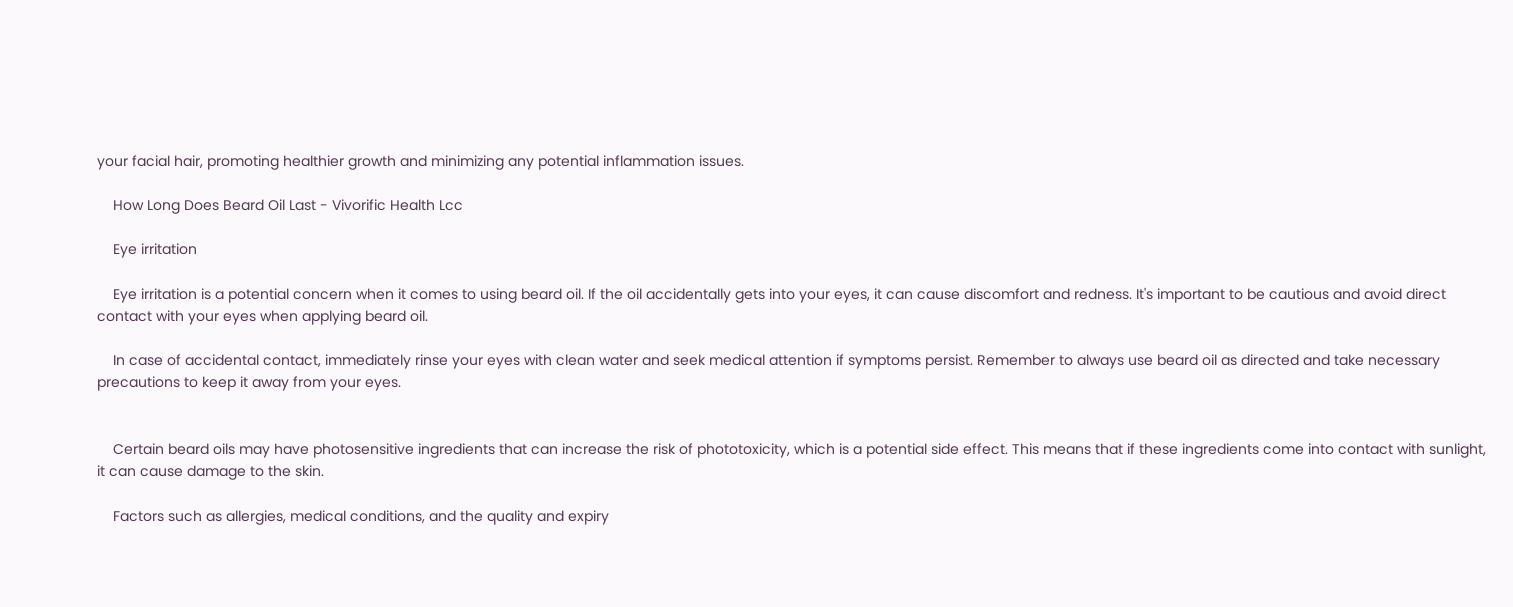your facial hair, promoting healthier growth and minimizing any potential inflammation issues.

    How Long Does Beard Oil Last - Vivorific Health Lcc

    Eye irritation

    Eye irritation is a potential concern when it comes to using beard oil. If the oil accidentally gets into your eyes, it can cause discomfort and redness. It's important to be cautious and avoid direct contact with your eyes when applying beard oil.

    In case of accidental contact, immediately rinse your eyes with clean water and seek medical attention if symptoms persist. Remember to always use beard oil as directed and take necessary precautions to keep it away from your eyes.


    Certain beard oils may have photosensitive ingredients that can increase the risk of phototoxicity, which is a potential side effect. This means that if these ingredients come into contact with sunlight, it can cause damage to the skin.

    Factors such as allergies, medical conditions, and the quality and expiry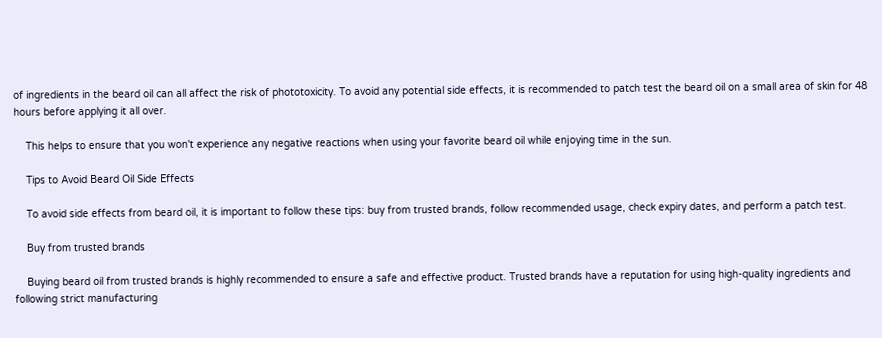of ingredients in the beard oil can all affect the risk of phototoxicity. To avoid any potential side effects, it is recommended to patch test the beard oil on a small area of skin for 48 hours before applying it all over.

    This helps to ensure that you won't experience any negative reactions when using your favorite beard oil while enjoying time in the sun.

    Tips to Avoid Beard Oil Side Effects

    To avoid side effects from beard oil, it is important to follow these tips: buy from trusted brands, follow recommended usage, check expiry dates, and perform a patch test.

    Buy from trusted brands

    Buying beard oil from trusted brands is highly recommended to ensure a safe and effective product. Trusted brands have a reputation for using high-quality ingredients and following strict manufacturing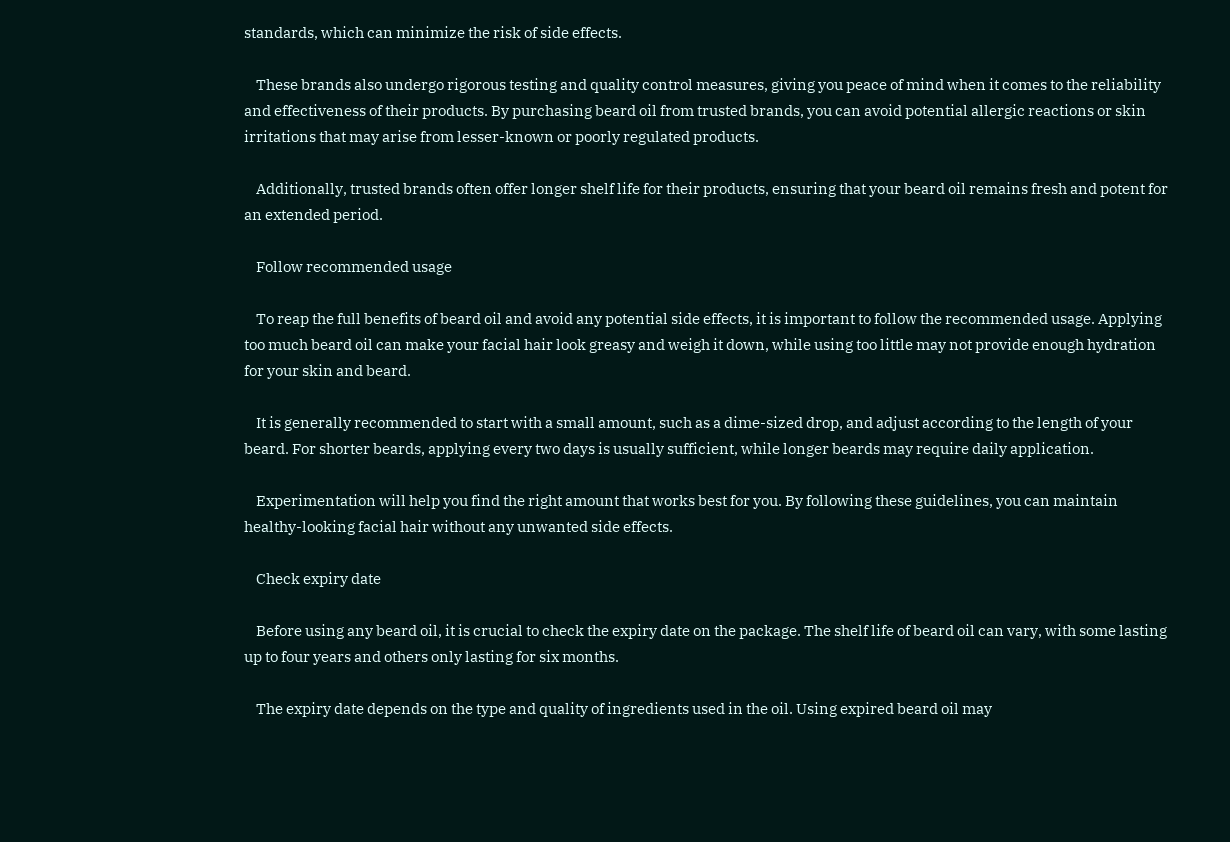standards, which can minimize the risk of side effects.

    These brands also undergo rigorous testing and quality control measures, giving you peace of mind when it comes to the reliability and effectiveness of their products. By purchasing beard oil from trusted brands, you can avoid potential allergic reactions or skin irritations that may arise from lesser-known or poorly regulated products.

    Additionally, trusted brands often offer longer shelf life for their products, ensuring that your beard oil remains fresh and potent for an extended period.

    Follow recommended usage

    To reap the full benefits of beard oil and avoid any potential side effects, it is important to follow the recommended usage. Applying too much beard oil can make your facial hair look greasy and weigh it down, while using too little may not provide enough hydration for your skin and beard.

    It is generally recommended to start with a small amount, such as a dime-sized drop, and adjust according to the length of your beard. For shorter beards, applying every two days is usually sufficient, while longer beards may require daily application.

    Experimentation will help you find the right amount that works best for you. By following these guidelines, you can maintain healthy-looking facial hair without any unwanted side effects.

    Check expiry date

    Before using any beard oil, it is crucial to check the expiry date on the package. The shelf life of beard oil can vary, with some lasting up to four years and others only lasting for six months.

    The expiry date depends on the type and quality of ingredients used in the oil. Using expired beard oil may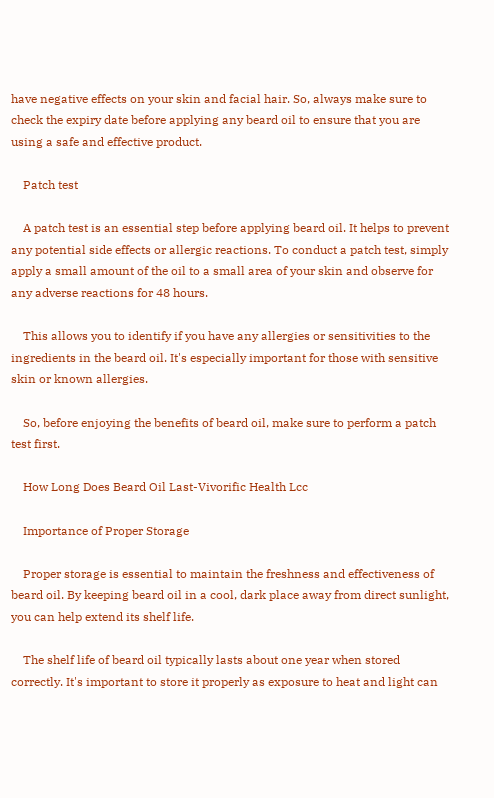have negative effects on your skin and facial hair. So, always make sure to check the expiry date before applying any beard oil to ensure that you are using a safe and effective product.

    Patch test

    A patch test is an essential step before applying beard oil. It helps to prevent any potential side effects or allergic reactions. To conduct a patch test, simply apply a small amount of the oil to a small area of your skin and observe for any adverse reactions for 48 hours.

    This allows you to identify if you have any allergies or sensitivities to the ingredients in the beard oil. It's especially important for those with sensitive skin or known allergies.

    So, before enjoying the benefits of beard oil, make sure to perform a patch test first.

    How Long Does Beard Oil Last-Vivorific Health Lcc

    Importance of Proper Storage

    Proper storage is essential to maintain the freshness and effectiveness of beard oil. By keeping beard oil in a cool, dark place away from direct sunlight, you can help extend its shelf life.

    The shelf life of beard oil typically lasts about one year when stored correctly. It's important to store it properly as exposure to heat and light can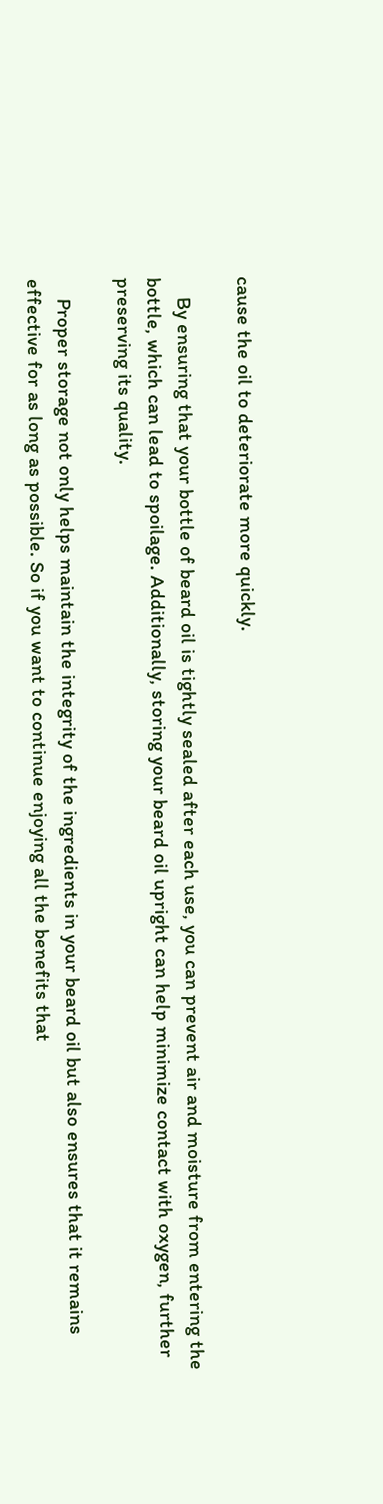cause the oil to deteriorate more quickly.

    By ensuring that your bottle of beard oil is tightly sealed after each use, you can prevent air and moisture from entering the bottle, which can lead to spoilage. Additionally, storing your beard oil upright can help minimize contact with oxygen, further preserving its quality.

    Proper storage not only helps maintain the integrity of the ingredients in your beard oil but also ensures that it remains effective for as long as possible. So if you want to continue enjoying all the benefits that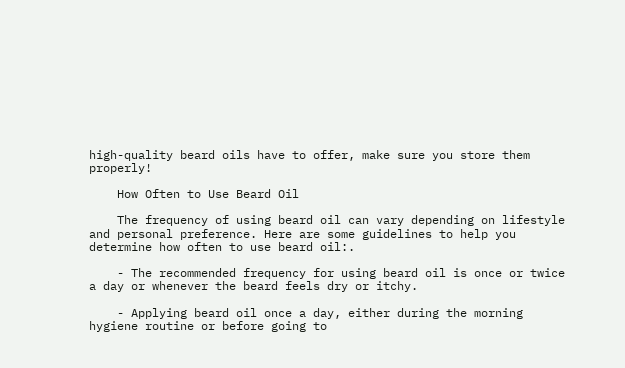high-quality beard oils have to offer, make sure you store them properly!

    How Often to Use Beard Oil

    The frequency of using beard oil can vary depending on lifestyle and personal preference. Here are some guidelines to help you determine how often to use beard oil:.

    - The recommended frequency for using beard oil is once or twice a day or whenever the beard feels dry or itchy.

    - Applying beard oil once a day, either during the morning hygiene routine or before going to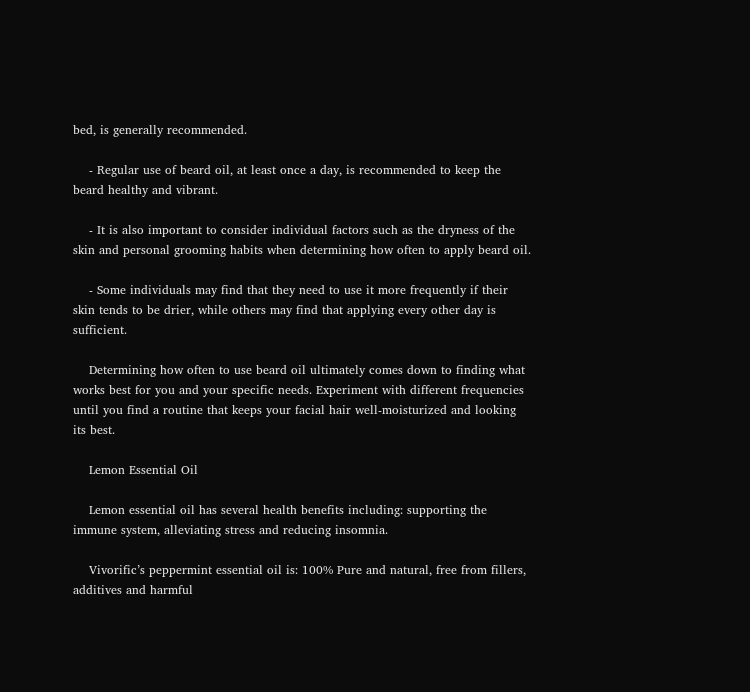bed, is generally recommended.

    - Regular use of beard oil, at least once a day, is recommended to keep the beard healthy and vibrant.

    - It is also important to consider individual factors such as the dryness of the skin and personal grooming habits when determining how often to apply beard oil.

    - Some individuals may find that they need to use it more frequently if their skin tends to be drier, while others may find that applying every other day is sufficient.

    Determining how often to use beard oil ultimately comes down to finding what works best for you and your specific needs. Experiment with different frequencies until you find a routine that keeps your facial hair well-moisturized and looking its best.

    Lemon Essential Oil

    Lemon essential oil has several health benefits including: supporting the immune system, alleviating stress and reducing insomnia.

    Vivorific’s peppermint essential oil is: 100% Pure and natural, free from fillers, additives and harmful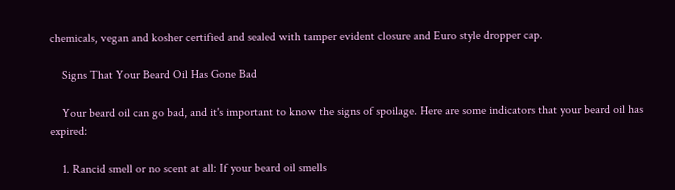chemicals, vegan and kosher certified and sealed with tamper evident closure and Euro style dropper cap.

    Signs That Your Beard Oil Has Gone Bad

    Your beard oil can go bad, and it's important to know the signs of spoilage. Here are some indicators that your beard oil has expired:

    1. Rancid smell or no scent at all: If your beard oil smells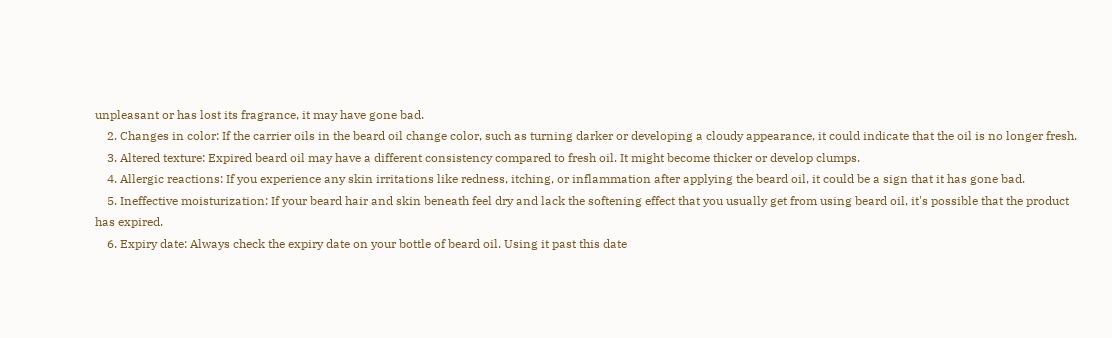unpleasant or has lost its fragrance, it may have gone bad.
    2. Changes in color: If the carrier oils in the beard oil change color, such as turning darker or developing a cloudy appearance, it could indicate that the oil is no longer fresh.
    3. Altered texture: Expired beard oil may have a different consistency compared to fresh oil. It might become thicker or develop clumps.
    4. Allergic reactions: If you experience any skin irritations like redness, itching, or inflammation after applying the beard oil, it could be a sign that it has gone bad.
    5. Ineffective moisturization: If your beard hair and skin beneath feel dry and lack the softening effect that you usually get from using beard oil, it's possible that the product has expired.
    6. Expiry date: Always check the expiry date on your bottle of beard oil. Using it past this date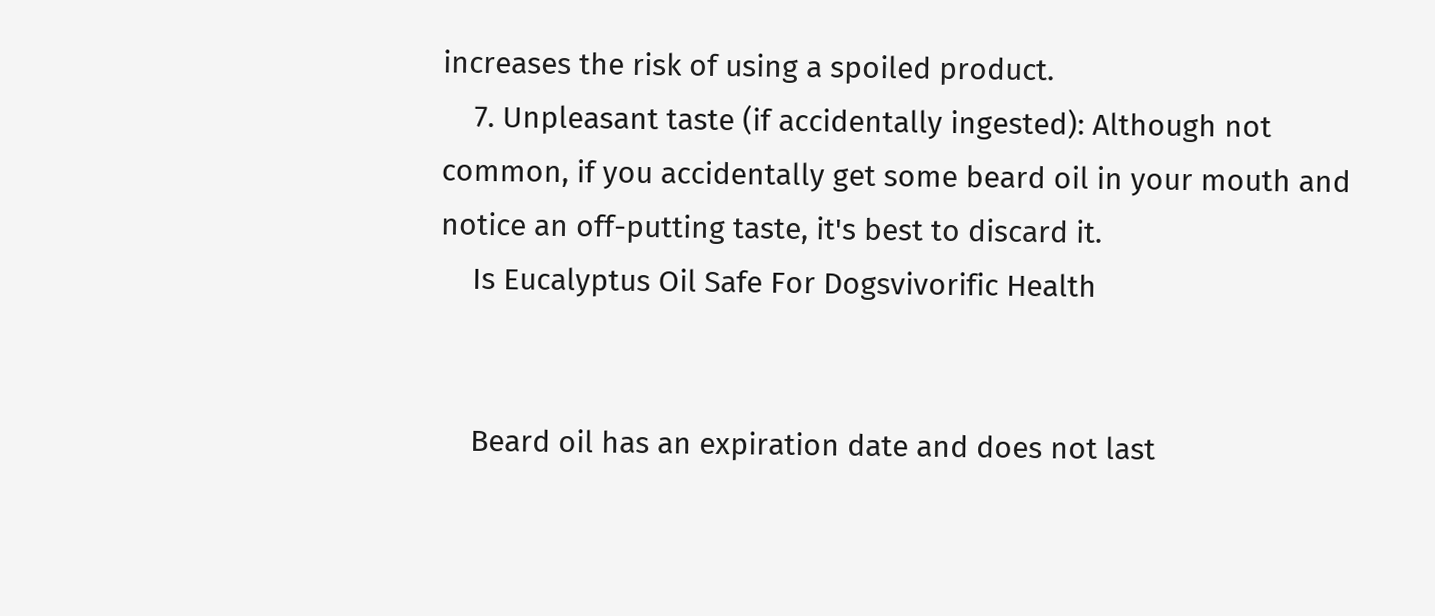increases the risk of using a spoiled product.
    7. Unpleasant taste (if accidentally ingested): Although not common, if you accidentally get some beard oil in your mouth and notice an off-putting taste, it's best to discard it.
    Is Eucalyptus Oil Safe For Dogsvivorific Health


    Beard oil has an expiration date and does not last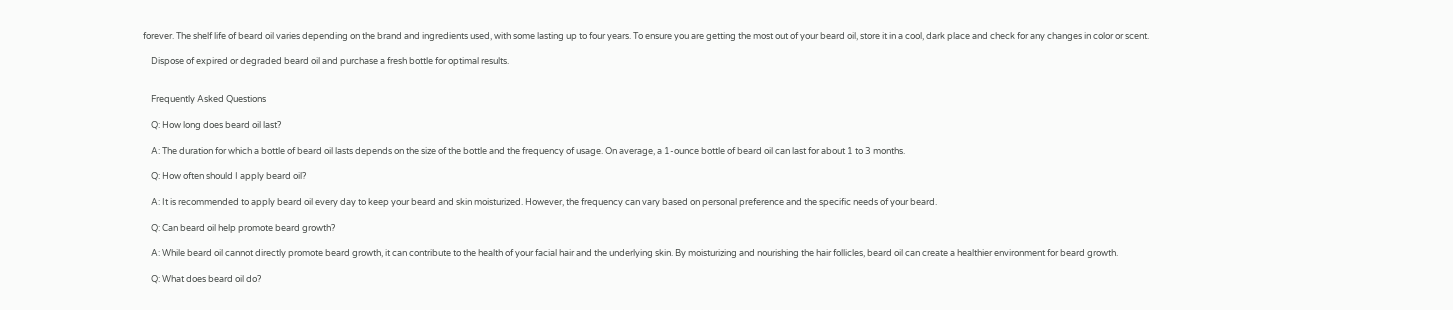forever. The shelf life of beard oil varies depending on the brand and ingredients used, with some lasting up to four years. To ensure you are getting the most out of your beard oil, store it in a cool, dark place and check for any changes in color or scent.

    Dispose of expired or degraded beard oil and purchase a fresh bottle for optimal results.


    Frequently Asked Questions

    Q: How long does beard oil last?

    A: The duration for which a bottle of beard oil lasts depends on the size of the bottle and the frequency of usage. On average, a 1-ounce bottle of beard oil can last for about 1 to 3 months.

    Q: How often should I apply beard oil?

    A: It is recommended to apply beard oil every day to keep your beard and skin moisturized. However, the frequency can vary based on personal preference and the specific needs of your beard.

    Q: Can beard oil help promote beard growth?

    A: While beard oil cannot directly promote beard growth, it can contribute to the health of your facial hair and the underlying skin. By moisturizing and nourishing the hair follicles, beard oil can create a healthier environment for beard growth.

    Q: What does beard oil do?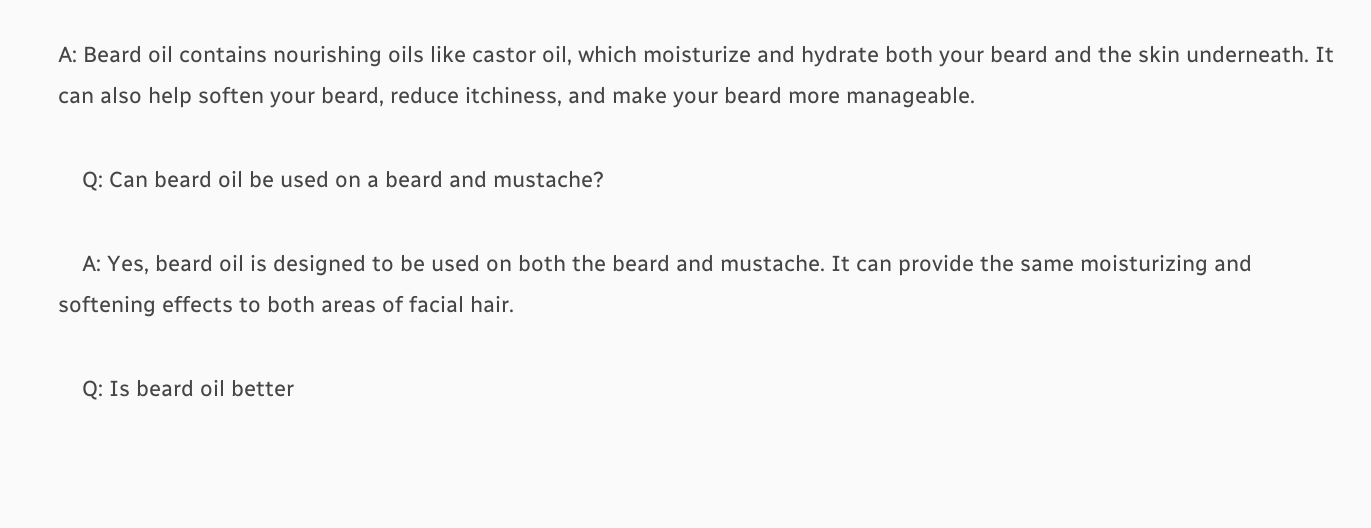A: Beard oil contains nourishing oils like castor oil, which moisturize and hydrate both your beard and the skin underneath. It can also help soften your beard, reduce itchiness, and make your beard more manageable.

    Q: Can beard oil be used on a beard and mustache?

    A: Yes, beard oil is designed to be used on both the beard and mustache. It can provide the same moisturizing and softening effects to both areas of facial hair.

    Q: Is beard oil better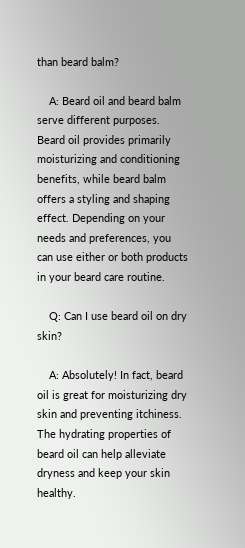than beard balm?

    A: Beard oil and beard balm serve different purposes. Beard oil provides primarily moisturizing and conditioning benefits, while beard balm offers a styling and shaping effect. Depending on your needs and preferences, you can use either or both products in your beard care routine.

    Q: Can I use beard oil on dry skin?

    A: Absolutely! In fact, beard oil is great for moisturizing dry skin and preventing itchiness. The hydrating properties of beard oil can help alleviate dryness and keep your skin healthy.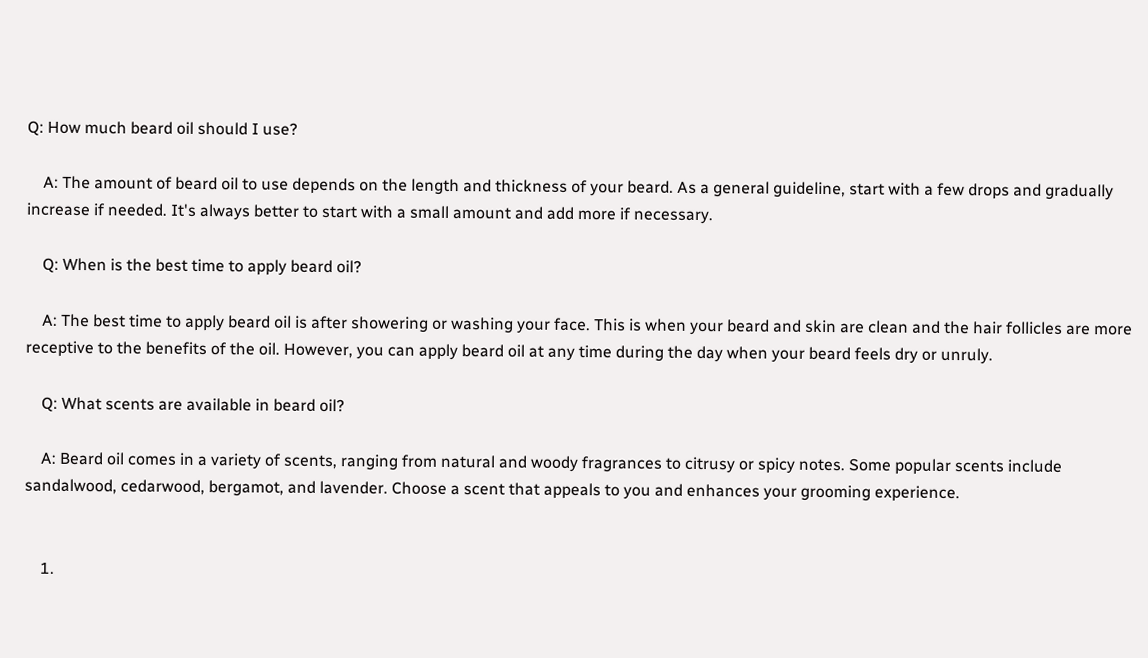Q: How much beard oil should I use?

    A: The amount of beard oil to use depends on the length and thickness of your beard. As a general guideline, start with a few drops and gradually increase if needed. It's always better to start with a small amount and add more if necessary.

    Q: When is the best time to apply beard oil?

    A: The best time to apply beard oil is after showering or washing your face. This is when your beard and skin are clean and the hair follicles are more receptive to the benefits of the oil. However, you can apply beard oil at any time during the day when your beard feels dry or unruly.

    Q: What scents are available in beard oil?

    A: Beard oil comes in a variety of scents, ranging from natural and woody fragrances to citrusy or spicy notes. Some popular scents include sandalwood, cedarwood, bergamot, and lavender. Choose a scent that appeals to you and enhances your grooming experience.


    1.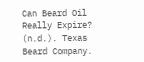Can Beard Oil Really Expire? (n.d.). Texas Beard Company.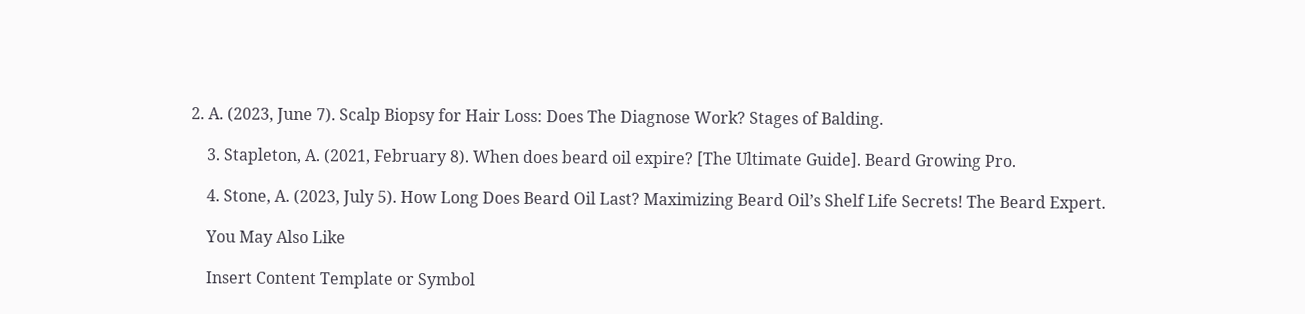2. A. (2023, June 7). Scalp Biopsy for Hair Loss: Does The Diagnose Work? Stages of Balding.

    3. Stapleton, A. (2021, February 8). When does beard oil expire? [The Ultimate Guide]. Beard Growing Pro.

    4. Stone, A. (2023, July 5). How Long Does Beard Oil Last? Maximizing Beard Oil’s Shelf Life Secrets! The Beard Expert.

    You May Also Like

    Insert Content Template or Symbol